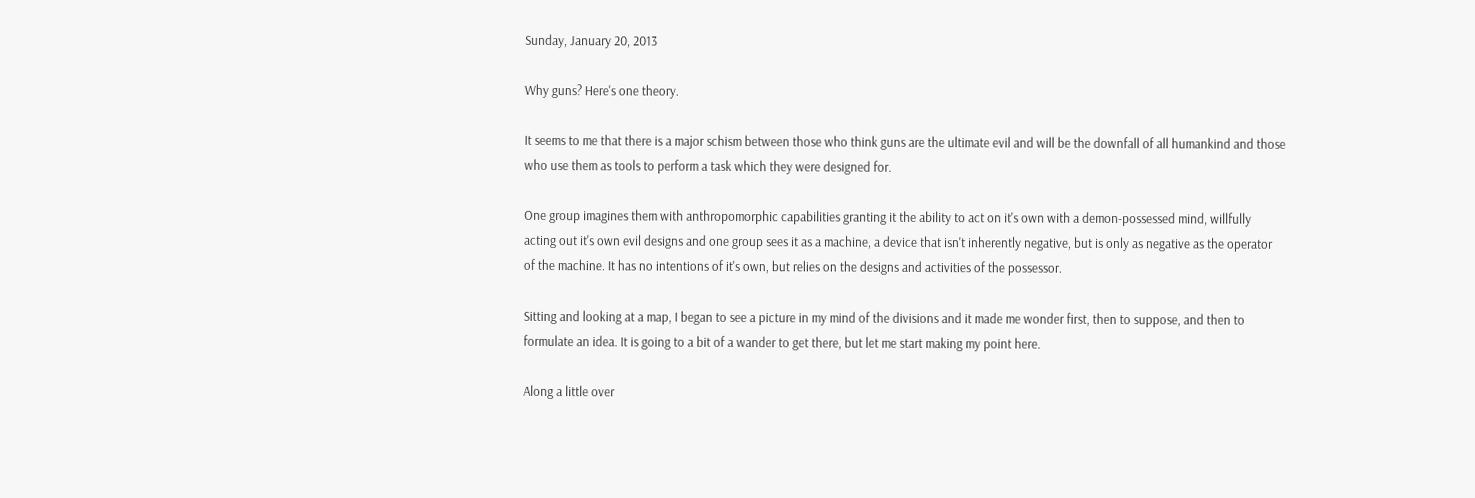Sunday, January 20, 2013

Why guns? Here's one theory.

It seems to me that there is a major schism between those who think guns are the ultimate evil and will be the downfall of all humankind and those who use them as tools to perform a task which they were designed for.

One group imagines them with anthropomorphic capabilities granting it the ability to act on it's own with a demon-possessed mind, willfully acting out it's own evil designs and one group sees it as a machine, a device that isn't inherently negative, but is only as negative as the operator of the machine. It has no intentions of it's own, but relies on the designs and activities of the possessor.

Sitting and looking at a map, I began to see a picture in my mind of the divisions and it made me wonder first, then to suppose, and then to formulate an idea. It is going to a bit of a wander to get there, but let me start making my point here.

Along a little over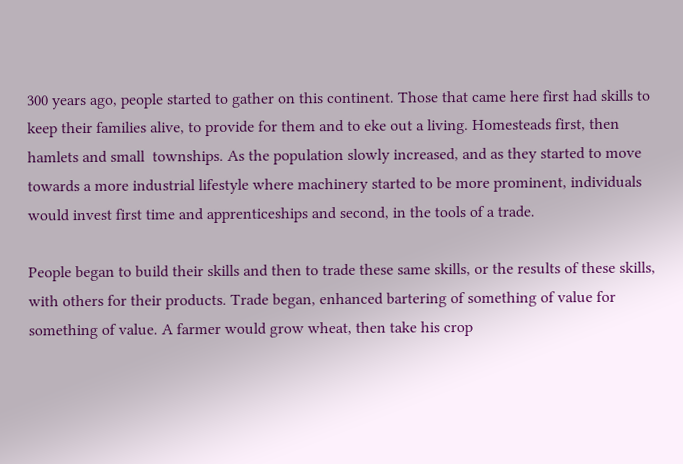300 years ago, people started to gather on this continent. Those that came here first had skills to keep their families alive, to provide for them and to eke out a living. Homesteads first, then hamlets and small  townships. As the population slowly increased, and as they started to move towards a more industrial lifestyle where machinery started to be more prominent, individuals would invest first time and apprenticeships and second, in the tools of a trade.

People began to build their skills and then to trade these same skills, or the results of these skills, with others for their products. Trade began, enhanced bartering of something of value for something of value. A farmer would grow wheat, then take his crop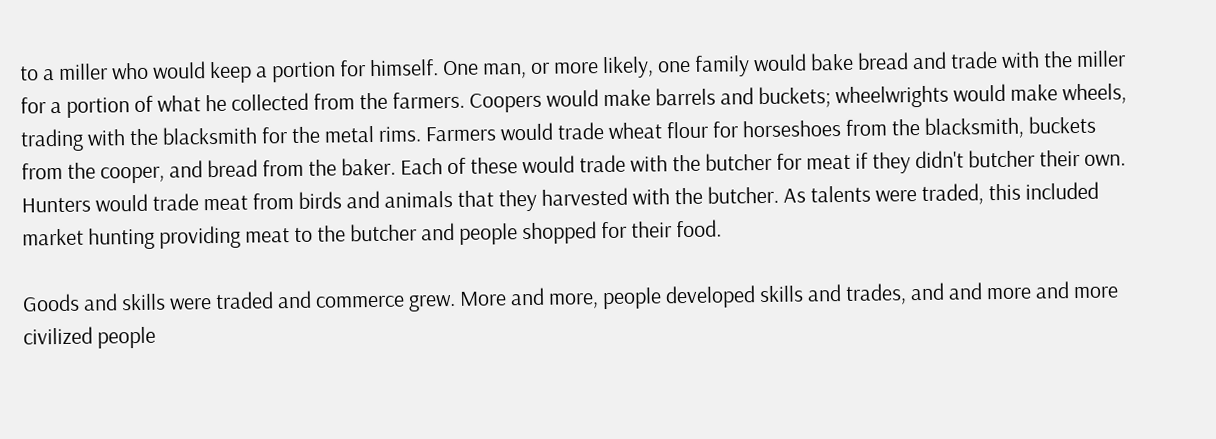to a miller who would keep a portion for himself. One man, or more likely, one family would bake bread and trade with the miller for a portion of what he collected from the farmers. Coopers would make barrels and buckets; wheelwrights would make wheels, trading with the blacksmith for the metal rims. Farmers would trade wheat flour for horseshoes from the blacksmith, buckets from the cooper, and bread from the baker. Each of these would trade with the butcher for meat if they didn't butcher their own. Hunters would trade meat from birds and animals that they harvested with the butcher. As talents were traded, this included market hunting providing meat to the butcher and people shopped for their food.

Goods and skills were traded and commerce grew. More and more, people developed skills and trades, and and more and more civilized people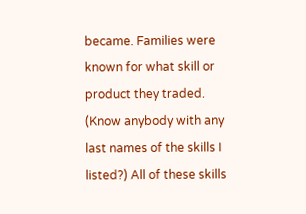became. Families were known for what skill or product they traded. (Know anybody with any last names of the skills I listed?) All of these skills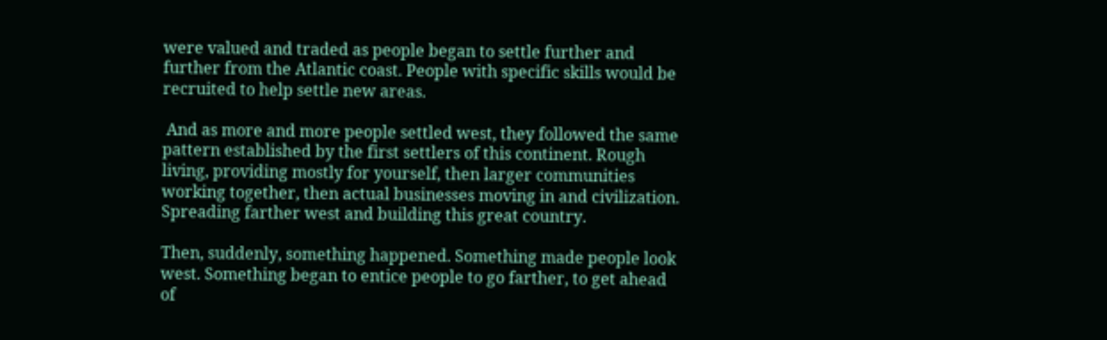were valued and traded as people began to settle further and further from the Atlantic coast. People with specific skills would be recruited to help settle new areas.

 And as more and more people settled west, they followed the same pattern established by the first settlers of this continent. Rough living, providing mostly for yourself, then larger communities working together, then actual businesses moving in and civilization. Spreading farther west and building this great country.

Then, suddenly, something happened. Something made people look west. Something began to entice people to go farther, to get ahead of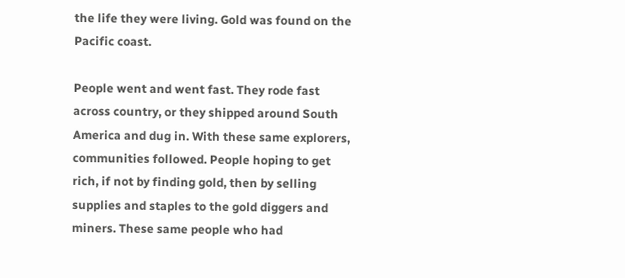the life they were living. Gold was found on the Pacific coast.

People went and went fast. They rode fast across country, or they shipped around South America and dug in. With these same explorers, communities followed. People hoping to get rich, if not by finding gold, then by selling supplies and staples to the gold diggers and miners. These same people who had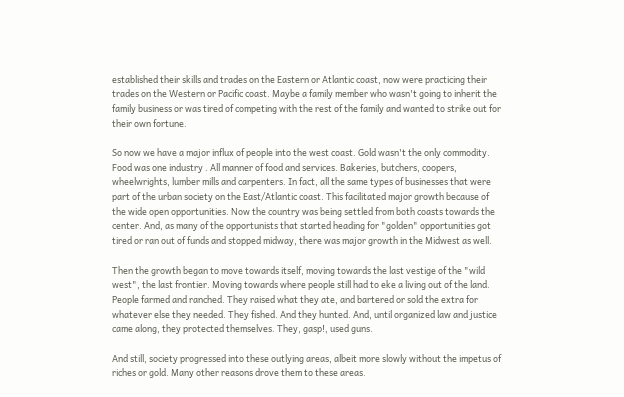established their skills and trades on the Eastern or Atlantic coast, now were practicing their trades on the Western or Pacific coast. Maybe a family member who wasn't going to inherit the family business or was tired of competing with the rest of the family and wanted to strike out for their own fortune.

So now we have a major influx of people into the west coast. Gold wasn't the only commodity. Food was one industry . All manner of food and services. Bakeries, butchers, coopers, wheelwrights, lumber mills and carpenters. In fact, all the same types of businesses that were part of the urban society on the East/Atlantic coast. This facilitated major growth because of the wide open opportunities. Now the country was being settled from both coasts towards the center. And, as many of the opportunists that started heading for "golden" opportunities got tired or ran out of funds and stopped midway, there was major growth in the Midwest as well.

Then the growth began to move towards itself, moving towards the last vestige of the "wild west", the last frontier. Moving towards where people still had to eke a living out of the land. People farmed and ranched. They raised what they ate, and bartered or sold the extra for whatever else they needed. They fished. And they hunted. And, until organized law and justice came along, they protected themselves. They, gasp!, used guns.

And still, society progressed into these outlying areas, albeit more slowly without the impetus of riches or gold. Many other reasons drove them to these areas.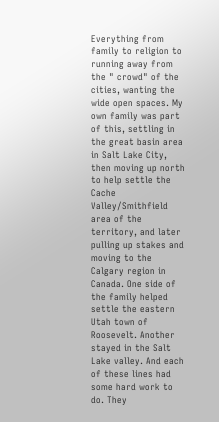Everything from family to religion to running away from the " crowd" of the cities, wanting the wide open spaces. My own family was part of this, settling in the great basin area in Salt Lake City, then moving up north to help settle the Cache Valley/Smithfield area of the territory, and later pulling up stakes and moving to the Calgary region in Canada. One side of the family helped settle the eastern Utah town of Roosevelt. Another stayed in the Salt Lake valley. And each of these lines had some hard work to do. They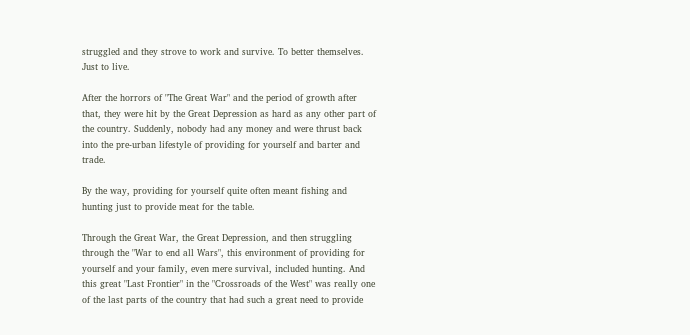struggled and they strove to work and survive. To better themselves. Just to live.

After the horrors of "The Great War" and the period of growth after that, they were hit by the Great Depression as hard as any other part of the country. Suddenly, nobody had any money and were thrust back into the pre-urban lifestyle of providing for yourself and barter and trade.

By the way, providing for yourself quite often meant fishing and hunting just to provide meat for the table.

Through the Great War, the Great Depression, and then struggling through the "War to end all Wars", this environment of providing for yourself and your family, even mere survival, included hunting. And this great "Last Frontier" in the "Crossroads of the West" was really one of the last parts of the country that had such a great need to provide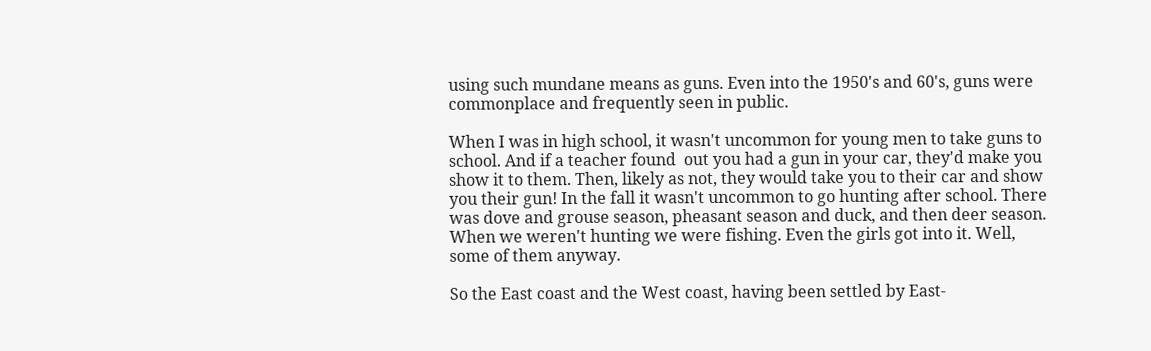using such mundane means as guns. Even into the 1950's and 60's, guns were commonplace and frequently seen in public.

When I was in high school, it wasn't uncommon for young men to take guns to school. And if a teacher found  out you had a gun in your car, they'd make you show it to them. Then, likely as not, they would take you to their car and show you their gun! In the fall it wasn't uncommon to go hunting after school. There was dove and grouse season, pheasant season and duck, and then deer season. When we weren't hunting we were fishing. Even the girls got into it. Well, some of them anyway.

So the East coast and the West coast, having been settled by East-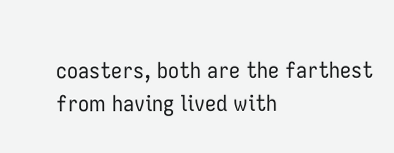coasters, both are the farthest from having lived with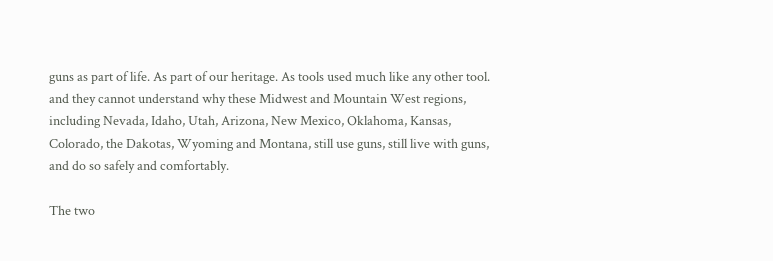guns as part of life. As part of our heritage. As tools used much like any other tool. and they cannot understand why these Midwest and Mountain West regions, including Nevada, Idaho, Utah, Arizona, New Mexico, Oklahoma, Kansas, Colorado, the Dakotas, Wyoming and Montana, still use guns, still live with guns, and do so safely and comfortably.

The two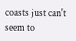coasts just can't seem to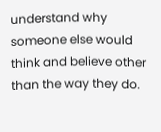understand why someone else would think and believe other than the way they do.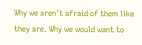Why we aren't afraid of them like they are. Why we would want to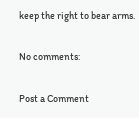keep the right to bear arms.

No comments:

Post a Comment